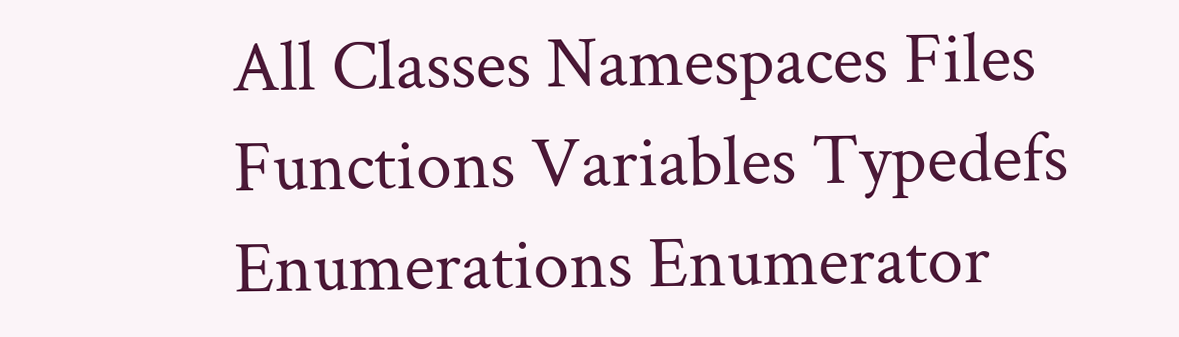All Classes Namespaces Files Functions Variables Typedefs Enumerations Enumerator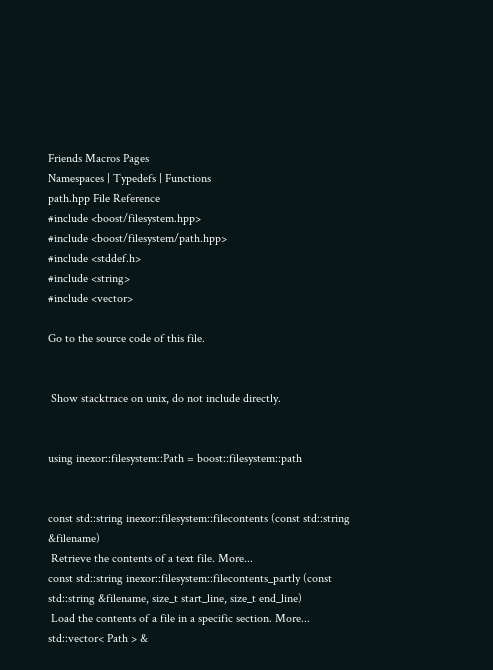Friends Macros Pages
Namespaces | Typedefs | Functions
path.hpp File Reference
#include <boost/filesystem.hpp>
#include <boost/filesystem/path.hpp>
#include <stddef.h>
#include <string>
#include <vector>

Go to the source code of this file.


 Show stacktrace on unix, do not include directly.


using inexor::filesystem::Path = boost::filesystem::path


const std::string inexor::filesystem::filecontents (const std::string &filename)
 Retrieve the contents of a text file. More...
const std::string inexor::filesystem::filecontents_partly (const std::string &filename, size_t start_line, size_t end_line)
 Load the contents of a file in a specific section. More...
std::vector< Path > &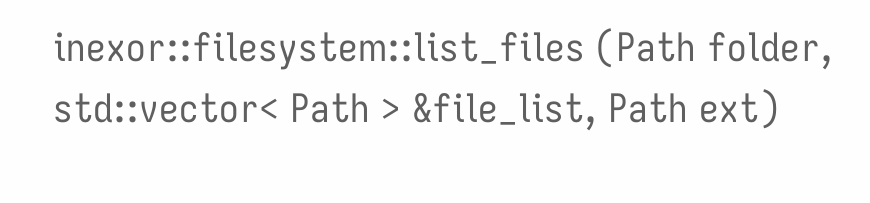inexor::filesystem::list_files (Path folder, std::vector< Path > &file_list, Path ext)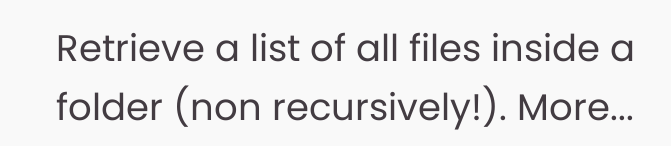Retrieve a list of all files inside a folder (non recursively!). More...